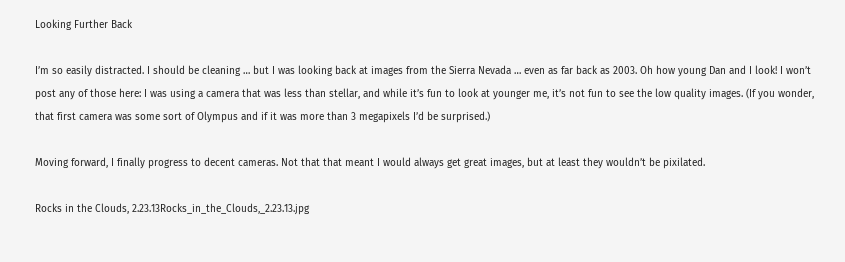Looking Further Back

I’m so easily distracted. I should be cleaning … but I was looking back at images from the Sierra Nevada … even as far back as 2003. Oh how young Dan and I look! I won’t post any of those here: I was using a camera that was less than stellar, and while it’s fun to look at younger me, it’s not fun to see the low quality images. (If you wonder, that first camera was some sort of Olympus and if it was more than 3 megapixels I’d be surprised.)

Moving forward, I finally progress to decent cameras. Not that that meant I would always get great images, but at least they wouldn’t be pixilated.

Rocks in the Clouds, 2.23.13Rocks_in_the_Clouds,_2.23.13.jpg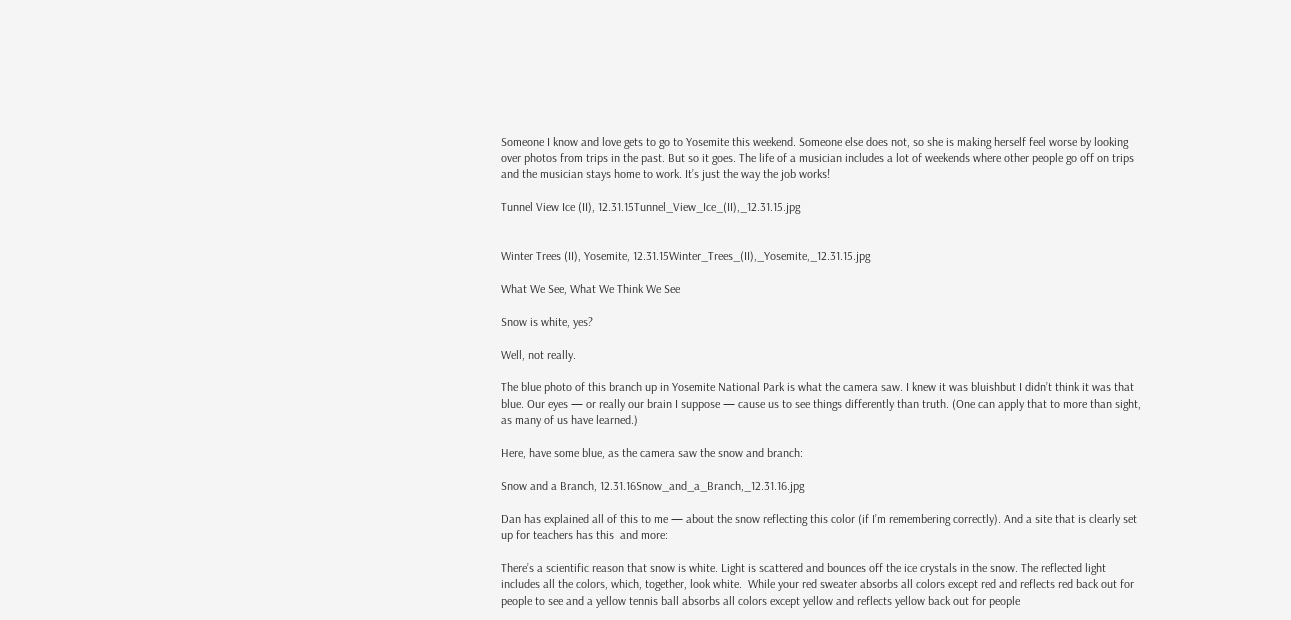Someone I know and love gets to go to Yosemite this weekend. Someone else does not, so she is making herself feel worse by looking over photos from trips in the past. But so it goes. The life of a musician includes a lot of weekends where other people go off on trips and the musician stays home to work. It’s just the way the job works!

Tunnel View Ice (II), 12.31.15Tunnel_View_Ice_(II),_12.31.15.jpg


Winter Trees (II), Yosemite, 12.31.15Winter_Trees_(II),_Yosemite,_12.31.15.jpg

What We See, What We Think We See

Snow is white, yes?

Well, not really.

The blue photo of this branch up in Yosemite National Park is what the camera saw. I knew it was bluishbut I didn’t think it was that blue. Our eyes — or really our brain I suppose — cause us to see things differently than truth. (One can apply that to more than sight, as many of us have learned.)

Here, have some blue, as the camera saw the snow and branch:

Snow and a Branch, 12.31.16Snow_and_a_Branch,_12.31.16.jpg

Dan has explained all of this to me — about the snow reflecting this color (if I’m remembering correctly). And a site that is clearly set up for teachers has this  and more:

There’s a scientific reason that snow is white. Light is scattered and bounces off the ice crystals in the snow. The reflected light includes all the colors, which, together, look white.  While your red sweater absorbs all colors except red and reflects red back out for people to see and a yellow tennis ball absorbs all colors except yellow and reflects yellow back out for people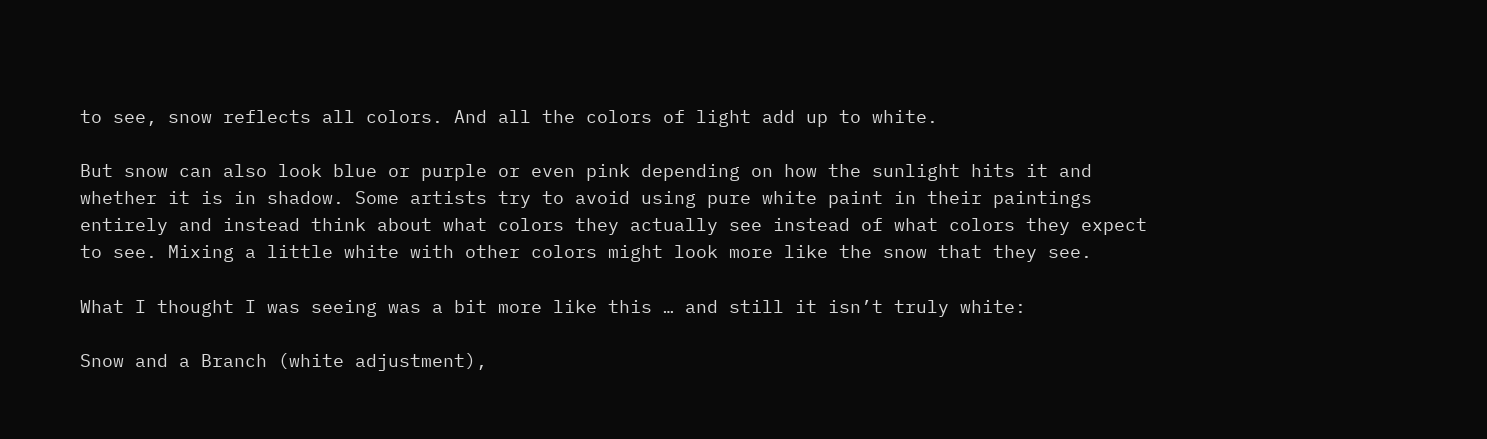to see, snow reflects all colors. And all the colors of light add up to white.

But snow can also look blue or purple or even pink depending on how the sunlight hits it and whether it is in shadow. Some artists try to avoid using pure white paint in their paintings entirely and instead think about what colors they actually see instead of what colors they expect to see. Mixing a little white with other colors might look more like the snow that they see.

What I thought I was seeing was a bit more like this … and still it isn’t truly white:

Snow and a Branch (white adjustment),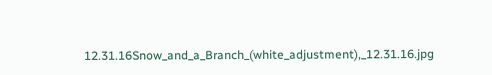12.31.16Snow_and_a_Branch_(white_adjustment),_12.31.16.jpg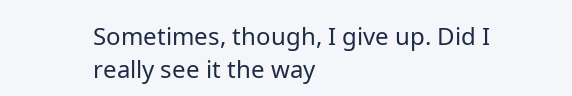Sometimes, though, I give up. Did I really see it the way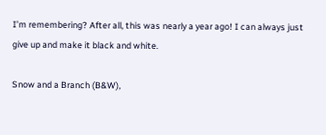I’m remembering? After all, this was nearly a year ago! I can always just give up and make it black and white.

Snow and a Branch (B&W),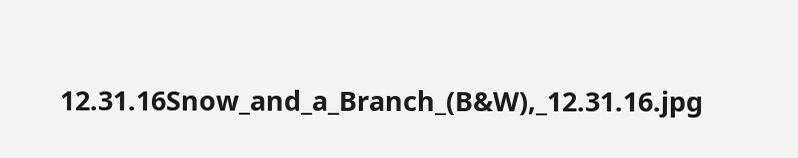12.31.16Snow_and_a_Branch_(B&W),_12.31.16.jpg